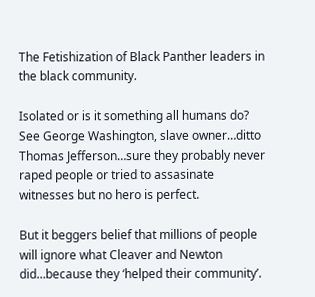The Fetishization of Black Panther leaders in the black community.

Isolated or is it something all humans do? See George Washington, slave owner…ditto Thomas Jefferson…sure they probably never raped people or tried to assasinate witnesses but no hero is perfect.

But it beggers belief that millions of people will ignore what Cleaver and Newton did…because they ‘helped their community’.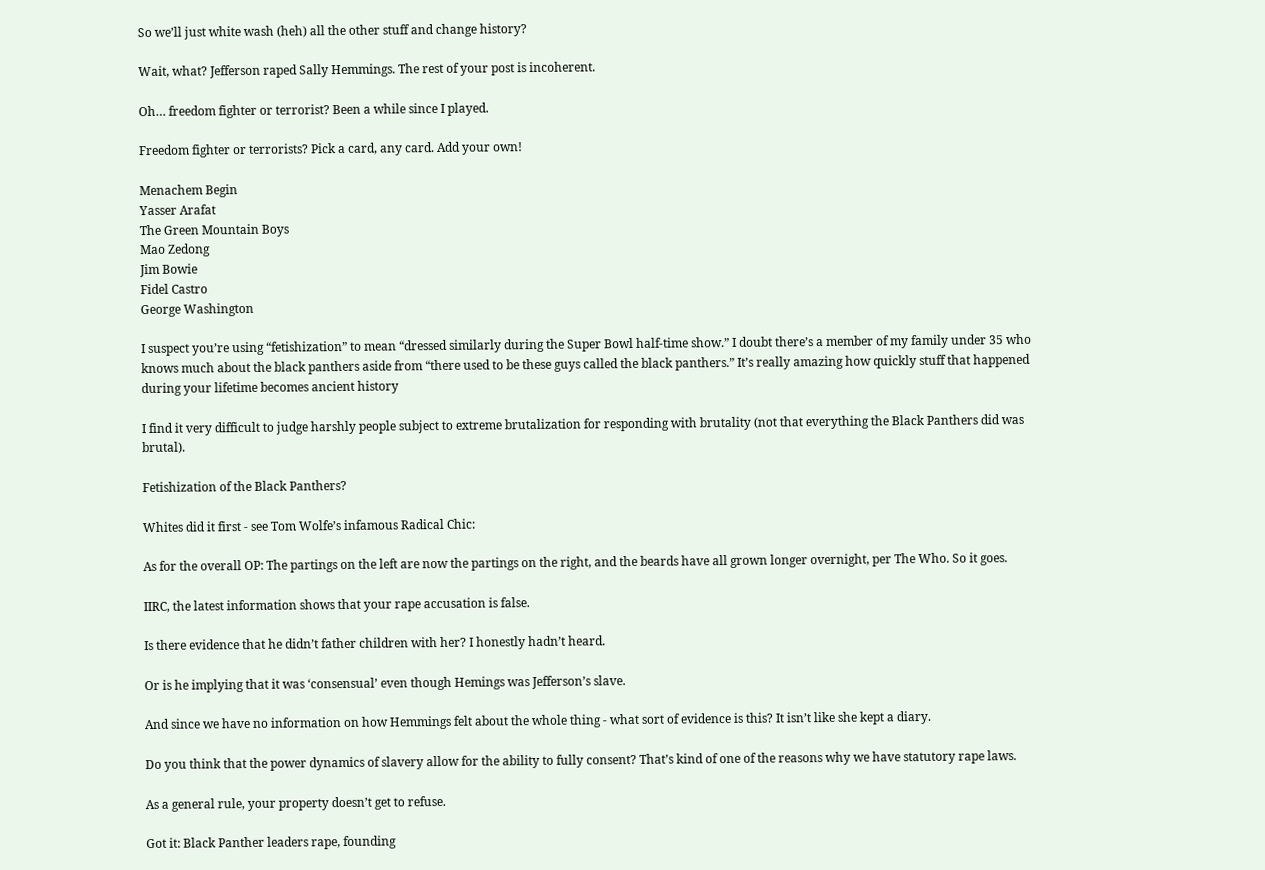So we’ll just white wash (heh) all the other stuff and change history?

Wait, what? Jefferson raped Sally Hemmings. The rest of your post is incoherent.

Oh… freedom fighter or terrorist? Been a while since I played.

Freedom fighter or terrorists? Pick a card, any card. Add your own!

Menachem Begin
Yasser Arafat
The Green Mountain Boys
Mao Zedong
Jim Bowie
Fidel Castro
George Washington

I suspect you’re using “fetishization” to mean “dressed similarly during the Super Bowl half-time show.” I doubt there’s a member of my family under 35 who knows much about the black panthers aside from “there used to be these guys called the black panthers.” It’s really amazing how quickly stuff that happened during your lifetime becomes ancient history

I find it very difficult to judge harshly people subject to extreme brutalization for responding with brutality (not that everything the Black Panthers did was brutal).

Fetishization of the Black Panthers?

Whites did it first - see Tom Wolfe’s infamous Radical Chic:

As for the overall OP: The partings on the left are now the partings on the right, and the beards have all grown longer overnight, per The Who. So it goes.

IIRC, the latest information shows that your rape accusation is false.

Is there evidence that he didn’t father children with her? I honestly hadn’t heard.

Or is he implying that it was ‘consensual’ even though Hemings was Jefferson’s slave.

And since we have no information on how Hemmings felt about the whole thing - what sort of evidence is this? It isn’t like she kept a diary.

Do you think that the power dynamics of slavery allow for the ability to fully consent? That’s kind of one of the reasons why we have statutory rape laws.

As a general rule, your property doesn’t get to refuse.

Got it: Black Panther leaders rape, founding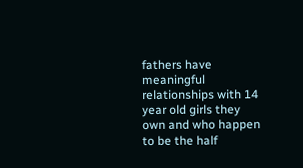fathers have meaningful relationships with 14 year old girls they own and who happen to be the half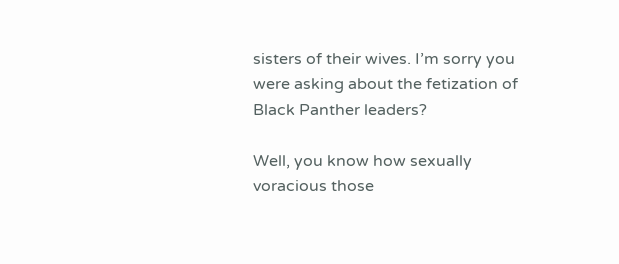sisters of their wives. I’m sorry you were asking about the fetization of Black Panther leaders?

Well, you know how sexually voracious those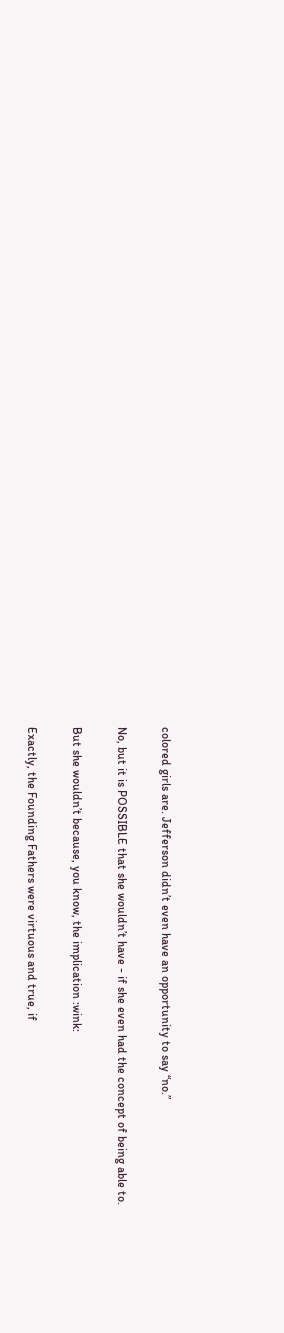colored girls are. Jefferson didn’t even have an opportunity to say “no.”

No, but it is POSSIBLE that she wouldn’t have - if she even had the concept of being able to.

But she wouldn’t because, you know, the implication :wink:

Exactly, the Founding Fathers were virtuous and true, if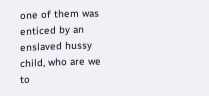one of them was enticed by an enslaved hussy child, who are we to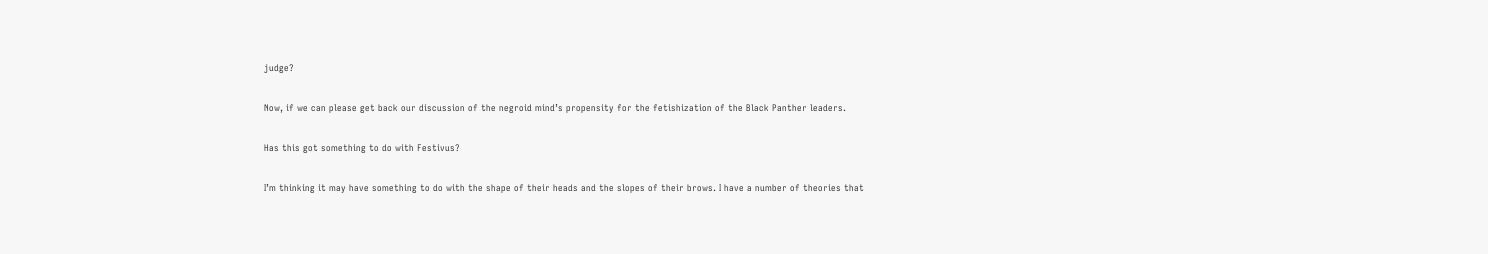judge?

Now, if we can please get back our discussion of the negroid mind’s propensity for the fetishization of the Black Panther leaders.

Has this got something to do with Festivus?

I’m thinking it may have something to do with the shape of their heads and the slopes of their brows. I have a number of theories that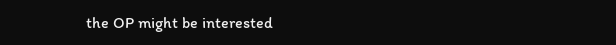the OP might be interested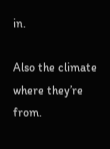in.

Also the climate where they’re from.